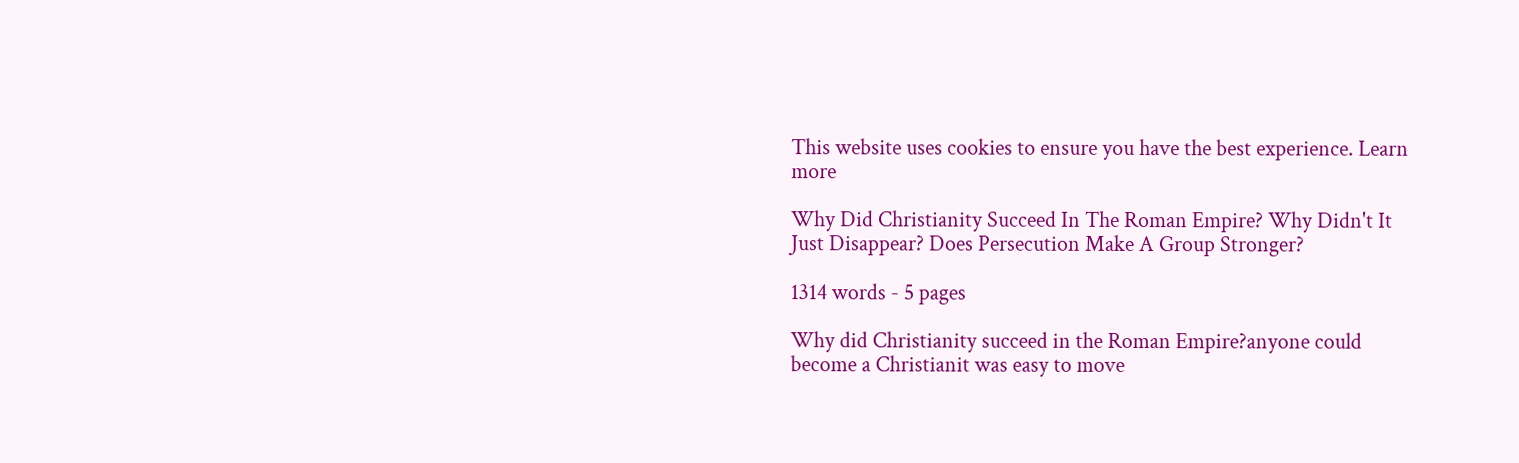This website uses cookies to ensure you have the best experience. Learn more

Why Did Christianity Succeed In The Roman Empire? Why Didn't It Just Disappear? Does Persecution Make A Group Stronger?

1314 words - 5 pages

Why did Christianity succeed in the Roman Empire?anyone could become a Christianit was easy to move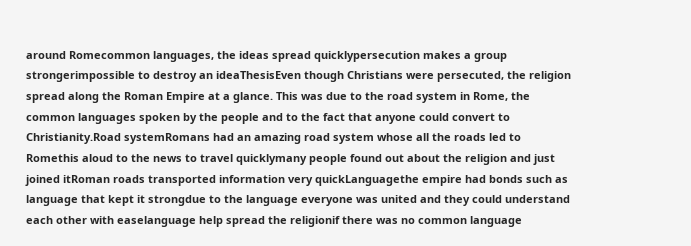around Romecommon languages, the ideas spread quicklypersecution makes a group strongerimpossible to destroy an ideaThesisEven though Christians were persecuted, the religion spread along the Roman Empire at a glance. This was due to the road system in Rome, the common languages spoken by the people and to the fact that anyone could convert to Christianity.Road systemRomans had an amazing road system whose all the roads led to Romethis aloud to the news to travel quicklymany people found out about the religion and just joined itRoman roads transported information very quickLanguagethe empire had bonds such as language that kept it strongdue to the language everyone was united and they could understand each other with easelanguage help spread the religionif there was no common language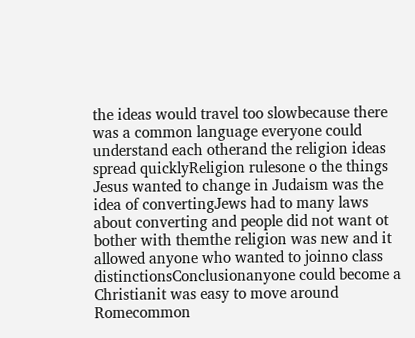the ideas would travel too slowbecause there was a common language everyone could understand each otherand the religion ideas spread quicklyReligion rulesone o the things Jesus wanted to change in Judaism was the idea of convertingJews had to many laws about converting and people did not want ot bother with themthe religion was new and it allowed anyone who wanted to joinno class distinctionsConclusionanyone could become a Christianit was easy to move around Romecommon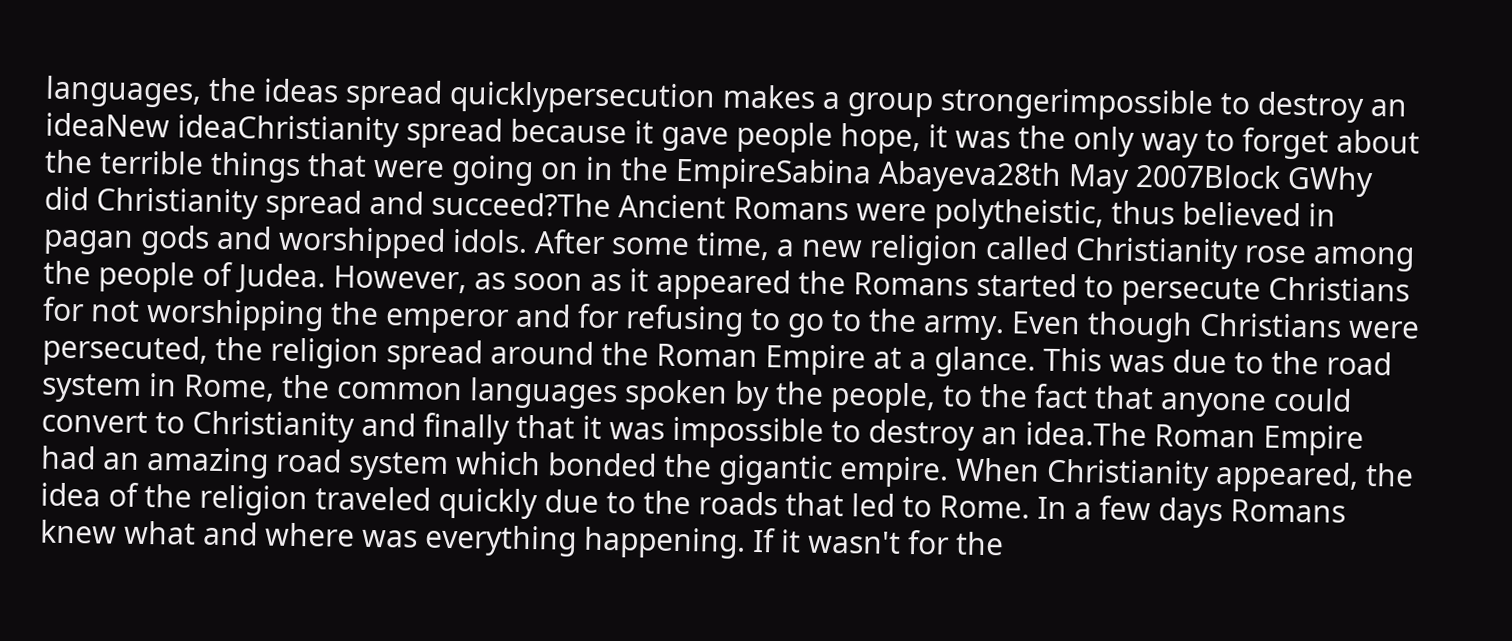languages, the ideas spread quicklypersecution makes a group strongerimpossible to destroy an ideaNew ideaChristianity spread because it gave people hope, it was the only way to forget about the terrible things that were going on in the EmpireSabina Abayeva28th May 2007Block GWhy did Christianity spread and succeed?The Ancient Romans were polytheistic, thus believed in pagan gods and worshipped idols. After some time, a new religion called Christianity rose among the people of Judea. However, as soon as it appeared the Romans started to persecute Christians for not worshipping the emperor and for refusing to go to the army. Even though Christians were persecuted, the religion spread around the Roman Empire at a glance. This was due to the road system in Rome, the common languages spoken by the people, to the fact that anyone could convert to Christianity and finally that it was impossible to destroy an idea.The Roman Empire had an amazing road system which bonded the gigantic empire. When Christianity appeared, the idea of the religion traveled quickly due to the roads that led to Rome. In a few days Romans knew what and where was everything happening. If it wasn't for the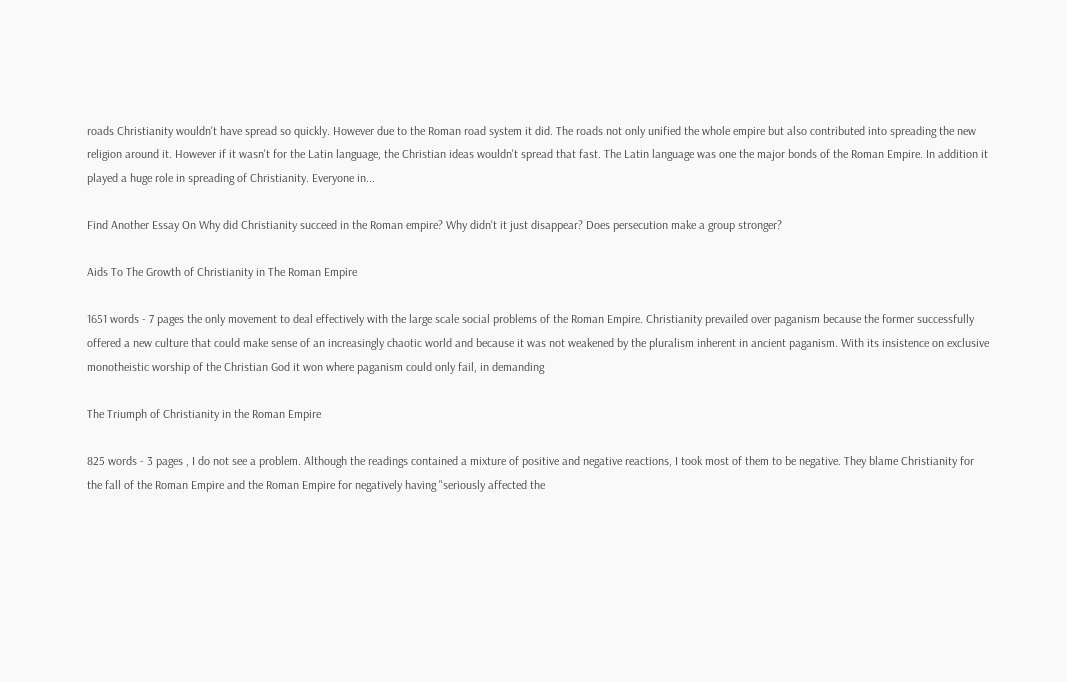roads Christianity wouldn't have spread so quickly. However due to the Roman road system it did. The roads not only unified the whole empire but also contributed into spreading the new religion around it. However if it wasn't for the Latin language, the Christian ideas wouldn't spread that fast. The Latin language was one the major bonds of the Roman Empire. In addition it played a huge role in spreading of Christianity. Everyone in...

Find Another Essay On Why did Christianity succeed in the Roman empire? Why didn't it just disappear? Does persecution make a group stronger?

Aids To The Growth of Christianity in The Roman Empire

1651 words - 7 pages the only movement to deal effectively with the large scale social problems of the Roman Empire. Christianity prevailed over paganism because the former successfully offered a new culture that could make sense of an increasingly chaotic world and because it was not weakened by the pluralism inherent in ancient paganism. With its insistence on exclusive monotheistic worship of the Christian God it won where paganism could only fail, in demanding

The Triumph of Christianity in the Roman Empire

825 words - 3 pages , I do not see a problem. Although the readings contained a mixture of positive and negative reactions, I took most of them to be negative. They blame Christianity for the fall of the Roman Empire and the Roman Empire for negatively having "seriously affected the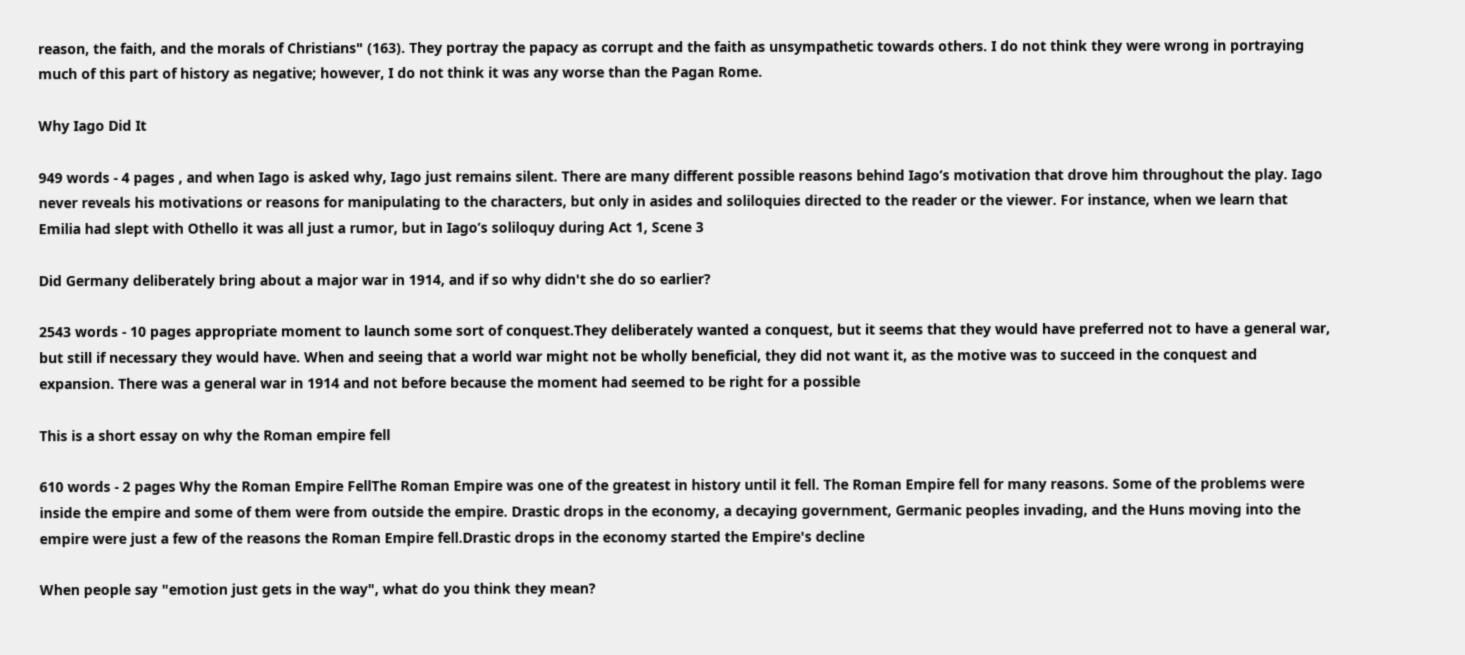reason, the faith, and the morals of Christians" (163). They portray the papacy as corrupt and the faith as unsympathetic towards others. I do not think they were wrong in portraying much of this part of history as negative; however, I do not think it was any worse than the Pagan Rome.

Why Iago Did It

949 words - 4 pages , and when Iago is asked why, Iago just remains silent. There are many different possible reasons behind Iago’s motivation that drove him throughout the play. Iago never reveals his motivations or reasons for manipulating to the characters, but only in asides and soliloquies directed to the reader or the viewer. For instance, when we learn that Emilia had slept with Othello it was all just a rumor, but in Iago’s soliloquy during Act 1, Scene 3

Did Germany deliberately bring about a major war in 1914, and if so why didn't she do so earlier?

2543 words - 10 pages appropriate moment to launch some sort of conquest.They deliberately wanted a conquest, but it seems that they would have preferred not to have a general war, but still if necessary they would have. When and seeing that a world war might not be wholly beneficial, they did not want it, as the motive was to succeed in the conquest and expansion. There was a general war in 1914 and not before because the moment had seemed to be right for a possible

This is a short essay on why the Roman empire fell

610 words - 2 pages Why the Roman Empire FellThe Roman Empire was one of the greatest in history until it fell. The Roman Empire fell for many reasons. Some of the problems were inside the empire and some of them were from outside the empire. Drastic drops in the economy, a decaying government, Germanic peoples invading, and the Huns moving into the empire were just a few of the reasons the Roman Empire fell.Drastic drops in the economy started the Empire's decline

When people say "emotion just gets in the way", what do you think they mean?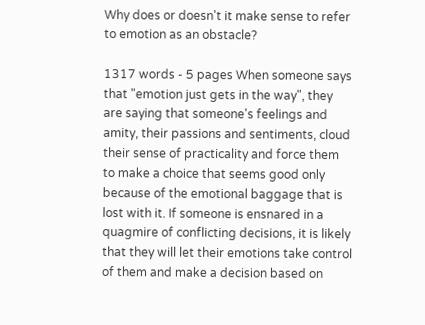Why does or doesn't it make sense to refer to emotion as an obstacle?

1317 words - 5 pages When someone says that "emotion just gets in the way", they are saying that someone's feelings and amity, their passions and sentiments, cloud their sense of practicality and force them to make a choice that seems good only because of the emotional baggage that is lost with it. If someone is ensnared in a quagmire of conflicting decisions, it is likely that they will let their emotions take control of them and make a decision based on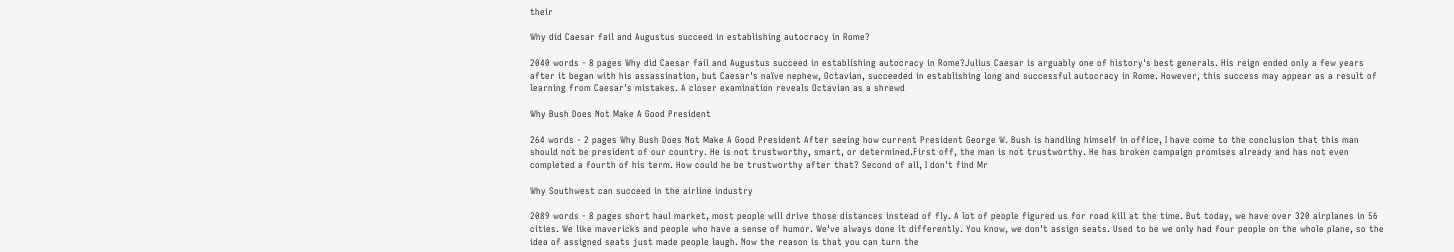their

Why did Caesar fail and Augustus succeed in establishing autocracy in Rome?

2040 words - 8 pages Why did Caesar fail and Augustus succeed in establishing autocracy in Rome?Julius Caesar is arguably one of history's best generals. His reign ended only a few years after it began with his assassination, but Caesar's naïve nephew, Octavian, succeeded in establishing long and successful autocracy in Rome. However, this success may appear as a result of learning from Caesar's mistakes. A closer examination reveals Octavian as a shrewd

Why Bush Does Not Make A Good President

264 words - 2 pages Why Bush Does Not Make A Good President After seeing how current President George W. Bush is handling himself in office, I have come to the conclusion that this man should not be president of our country. He is not trustworthy, smart, or determined.First off, the man is not trustworthy. He has broken campaign promises already and has not even completed a fourth of his term. How could he be trustworthy after that? Second of all, I don't find Mr

Why Southwest can succeed in the airline industry

2089 words - 8 pages short haul market, most people will drive those distances instead of fly. A lot of people figured us for road kill at the time. But today, we have over 320 airplanes in 56 cities. We like mavericks and people who have a sense of humor. We've always done it differently. You know, we don't assign seats. Used to be we only had four people on the whole plane, so the idea of assigned seats just made people laugh. Now the reason is that you can turn the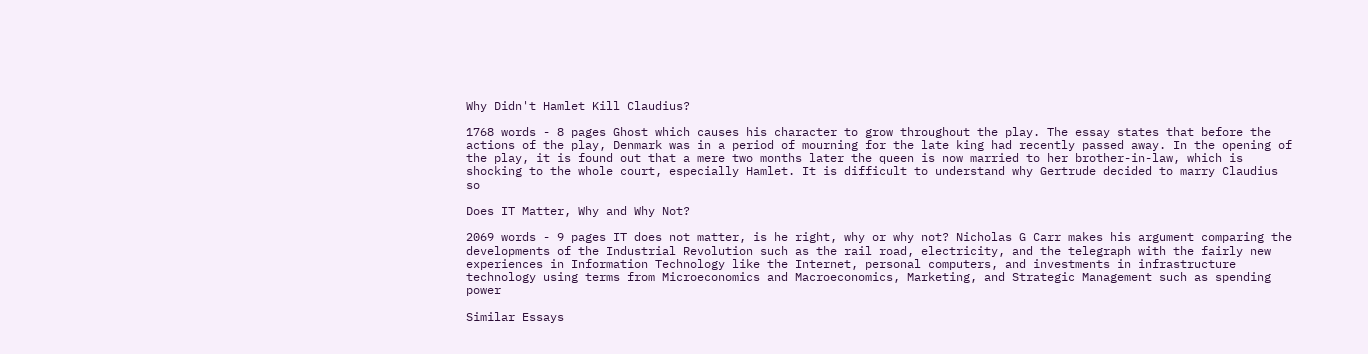Why Didn't Hamlet Kill Claudius?

1768 words - 8 pages Ghost which causes his character to grow throughout the play. The essay states that before the actions of the play, Denmark was in a period of mourning for the late king had recently passed away. In the opening of the play, it is found out that a mere two months later the queen is now married to her brother-in-law, which is shocking to the whole court, especially Hamlet. It is difficult to understand why Gertrude decided to marry Claudius so

Does IT Matter, Why and Why Not?

2069 words - 9 pages IT does not matter, is he right, why or why not? Nicholas G Carr makes his argument comparing the developments of the Industrial Revolution such as the rail road, electricity, and the telegraph with the fairly new experiences in Information Technology like the Internet, personal computers, and investments in infrastructure technology using terms from Microeconomics and Macroeconomics, Marketing, and Strategic Management such as spending power

Similar Essays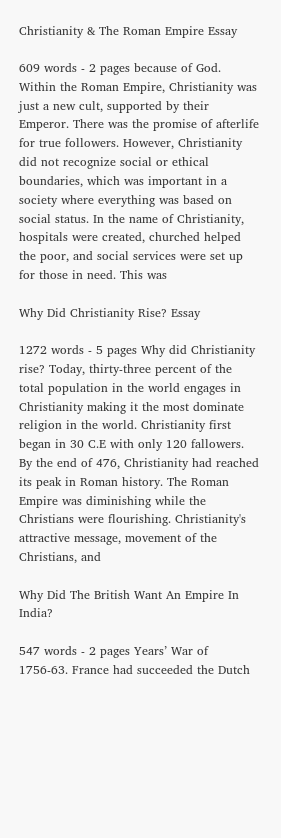Christianity & The Roman Empire Essay

609 words - 2 pages because of God. Within the Roman Empire, Christianity was just a new cult, supported by their Emperor. There was the promise of afterlife for true followers. However, Christianity did not recognize social or ethical boundaries, which was important in a society where everything was based on social status. In the name of Christianity, hospitals were created, churched helped the poor, and social services were set up for those in need. This was

Why Did Christianity Rise? Essay

1272 words - 5 pages Why did Christianity rise? Today, thirty-three percent of the total population in the world engages in Christianity making it the most dominate religion in the world. Christianity first began in 30 C.E with only 120 fallowers. By the end of 476, Christianity had reached its peak in Roman history. The Roman Empire was diminishing while the Christians were flourishing. Christianity's attractive message, movement of the Christians, and

Why Did The British Want An Empire In India?

547 words - 2 pages Years’ War of 1756-63. France had succeeded the Dutch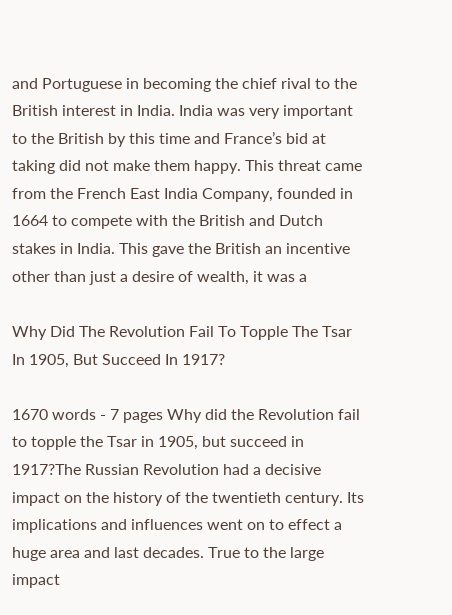and Portuguese in becoming the chief rival to the British interest in India. India was very important to the British by this time and France’s bid at taking did not make them happy. This threat came from the French East India Company, founded in 1664 to compete with the British and Dutch stakes in India. This gave the British an incentive other than just a desire of wealth, it was a

Why Did The Revolution Fail To Topple The Tsar In 1905, But Succeed In 1917?

1670 words - 7 pages Why did the Revolution fail to topple the Tsar in 1905, but succeed in 1917?The Russian Revolution had a decisive impact on the history of the twentieth century. Its implications and influences went on to effect a huge area and last decades. True to the large impact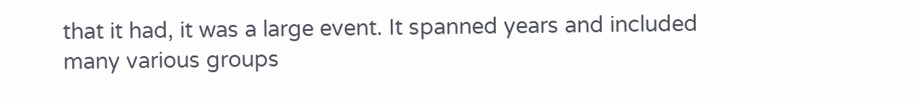that it had, it was a large event. It spanned years and included many various groups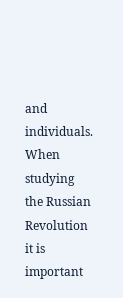and individuals. When studying the Russian Revolution it is important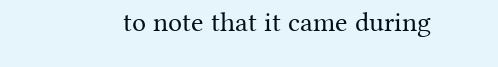to note that it came during